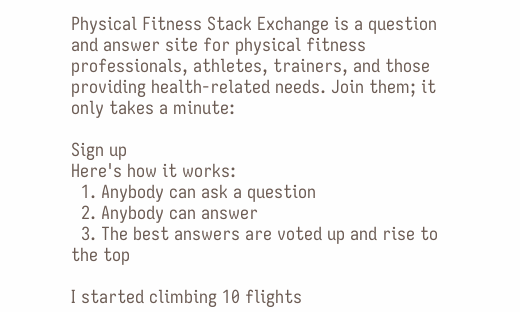Physical Fitness Stack Exchange is a question and answer site for physical fitness professionals, athletes, trainers, and those providing health-related needs. Join them; it only takes a minute:

Sign up
Here's how it works:
  1. Anybody can ask a question
  2. Anybody can answer
  3. The best answers are voted up and rise to the top

I started climbing 10 flights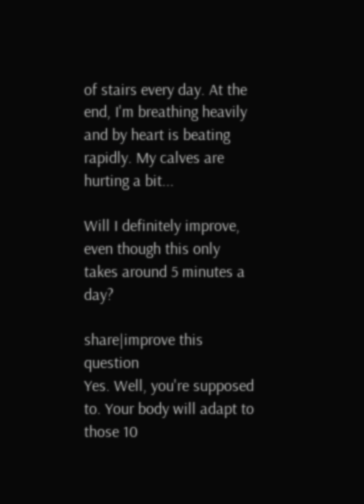of stairs every day. At the end, I'm breathing heavily and by heart is beating rapidly. My calves are hurting a bit...

Will I definitely improve, even though this only takes around 5 minutes a day?

share|improve this question
Yes. Well, you're supposed to. Your body will adapt to those 10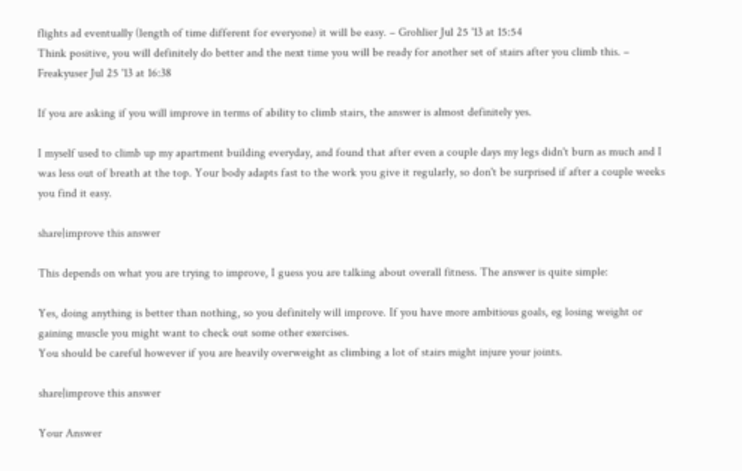flights ad eventually (length of time different for everyone) it will be easy. – Grohlier Jul 25 '13 at 15:54
Think positive, you will definitely do better and the next time you will be ready for another set of stairs after you climb this. – Freakyuser Jul 25 '13 at 16:38

If you are asking if you will improve in terms of ability to climb stairs, the answer is almost definitely yes.

I myself used to climb up my apartment building everyday, and found that after even a couple days my legs didn't burn as much and I was less out of breath at the top. Your body adapts fast to the work you give it regularly, so don't be surprised if after a couple weeks you find it easy.

share|improve this answer

This depends on what you are trying to improve, I guess you are talking about overall fitness. The answer is quite simple:

Yes, doing anything is better than nothing, so you definitely will improve. If you have more ambitious goals, eg losing weight or gaining muscle you might want to check out some other exercises.
You should be careful however if you are heavily overweight as climbing a lot of stairs might injure your joints.

share|improve this answer

Your Answer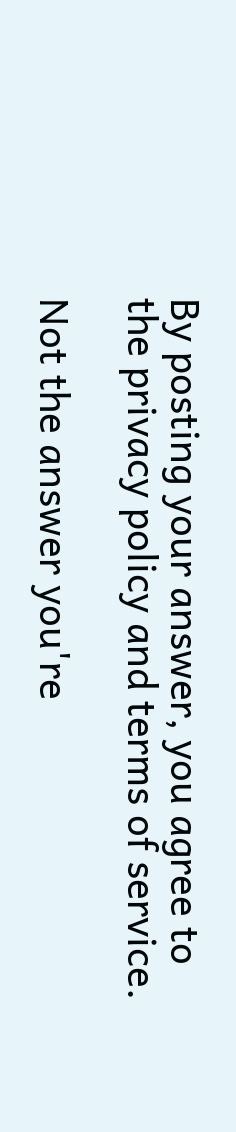By posting your answer, you agree to the privacy policy and terms of service.

Not the answer you're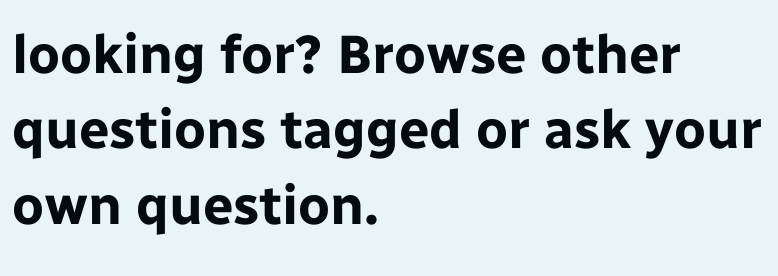looking for? Browse other questions tagged or ask your own question.